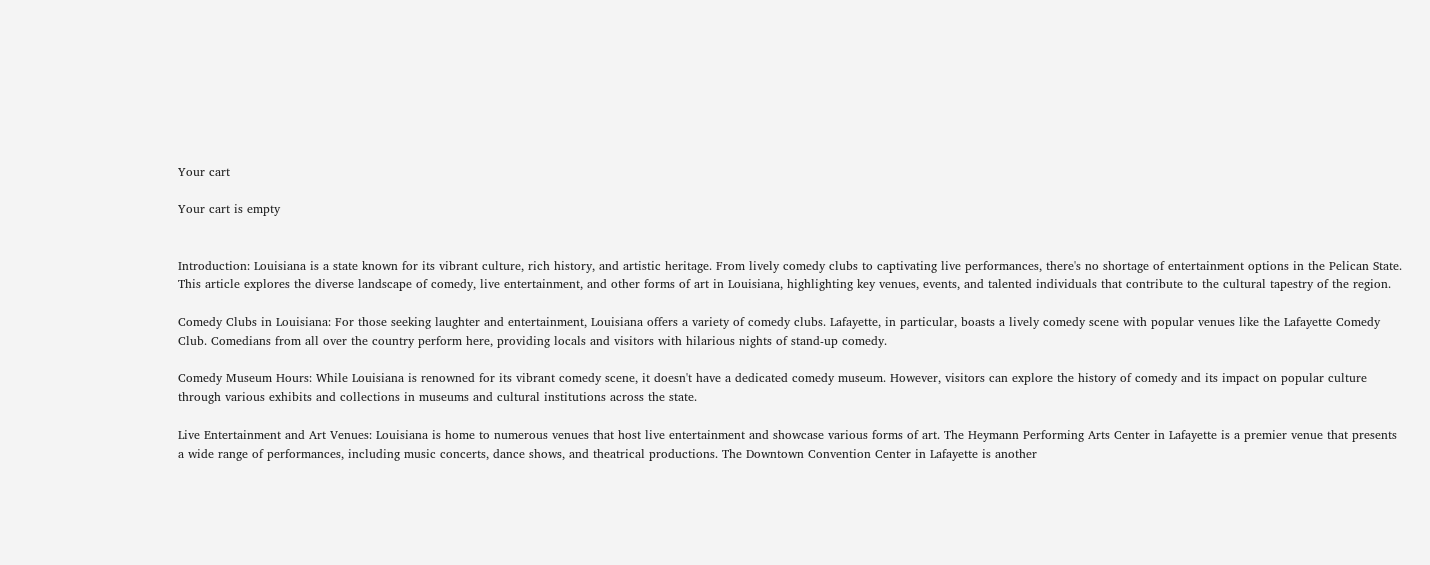Your cart

Your cart is empty


Introduction: Louisiana is a state known for its vibrant culture, rich history, and artistic heritage. From lively comedy clubs to captivating live performances, there's no shortage of entertainment options in the Pelican State. This article explores the diverse landscape of comedy, live entertainment, and other forms of art in Louisiana, highlighting key venues, events, and talented individuals that contribute to the cultural tapestry of the region.

Comedy Clubs in Louisiana: For those seeking laughter and entertainment, Louisiana offers a variety of comedy clubs. Lafayette, in particular, boasts a lively comedy scene with popular venues like the Lafayette Comedy Club. Comedians from all over the country perform here, providing locals and visitors with hilarious nights of stand-up comedy.

Comedy Museum Hours: While Louisiana is renowned for its vibrant comedy scene, it doesn't have a dedicated comedy museum. However, visitors can explore the history of comedy and its impact on popular culture through various exhibits and collections in museums and cultural institutions across the state.

Live Entertainment and Art Venues: Louisiana is home to numerous venues that host live entertainment and showcase various forms of art. The Heymann Performing Arts Center in Lafayette is a premier venue that presents a wide range of performances, including music concerts, dance shows, and theatrical productions. The Downtown Convention Center in Lafayette is another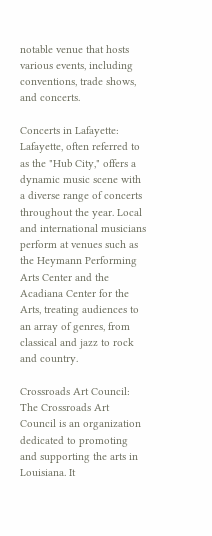notable venue that hosts various events, including conventions, trade shows, and concerts.

Concerts in Lafayette: Lafayette, often referred to as the "Hub City," offers a dynamic music scene with a diverse range of concerts throughout the year. Local and international musicians perform at venues such as the Heymann Performing Arts Center and the Acadiana Center for the Arts, treating audiences to an array of genres, from classical and jazz to rock and country.

Crossroads Art Council: The Crossroads Art Council is an organization dedicated to promoting and supporting the arts in Louisiana. It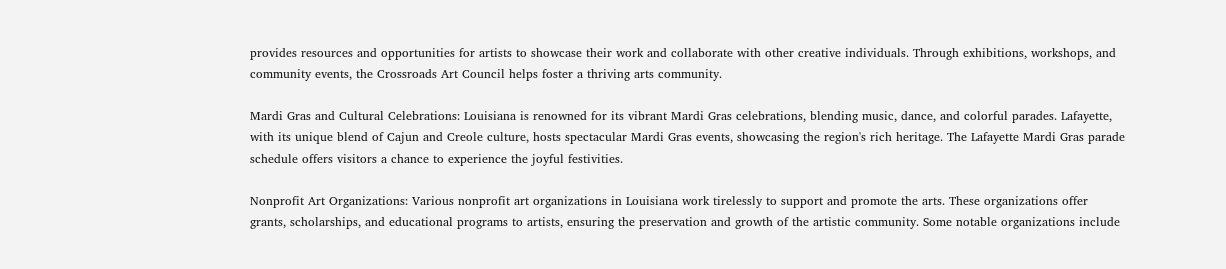provides resources and opportunities for artists to showcase their work and collaborate with other creative individuals. Through exhibitions, workshops, and community events, the Crossroads Art Council helps foster a thriving arts community.

Mardi Gras and Cultural Celebrations: Louisiana is renowned for its vibrant Mardi Gras celebrations, blending music, dance, and colorful parades. Lafayette, with its unique blend of Cajun and Creole culture, hosts spectacular Mardi Gras events, showcasing the region's rich heritage. The Lafayette Mardi Gras parade schedule offers visitors a chance to experience the joyful festivities.

Nonprofit Art Organizations: Various nonprofit art organizations in Louisiana work tirelessly to support and promote the arts. These organizations offer grants, scholarships, and educational programs to artists, ensuring the preservation and growth of the artistic community. Some notable organizations include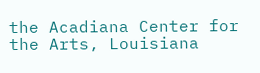the Acadiana Center for the Arts, Louisiana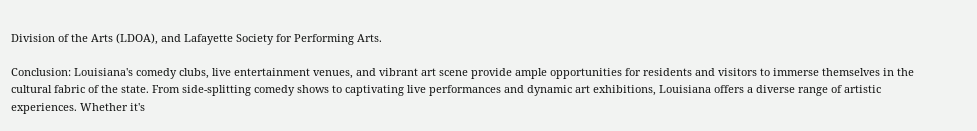Division of the Arts (LDOA), and Lafayette Society for Performing Arts.

Conclusion: Louisiana's comedy clubs, live entertainment venues, and vibrant art scene provide ample opportunities for residents and visitors to immerse themselves in the cultural fabric of the state. From side-splitting comedy shows to captivating live performances and dynamic art exhibitions, Louisiana offers a diverse range of artistic experiences. Whether it's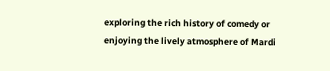exploring the rich history of comedy or enjoying the lively atmosphere of Mardi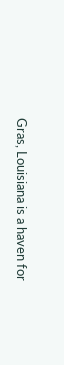Gras, Louisiana is a haven for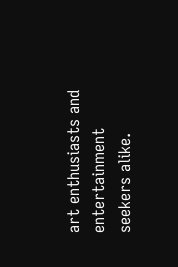art enthusiasts and entertainment seekers alike.